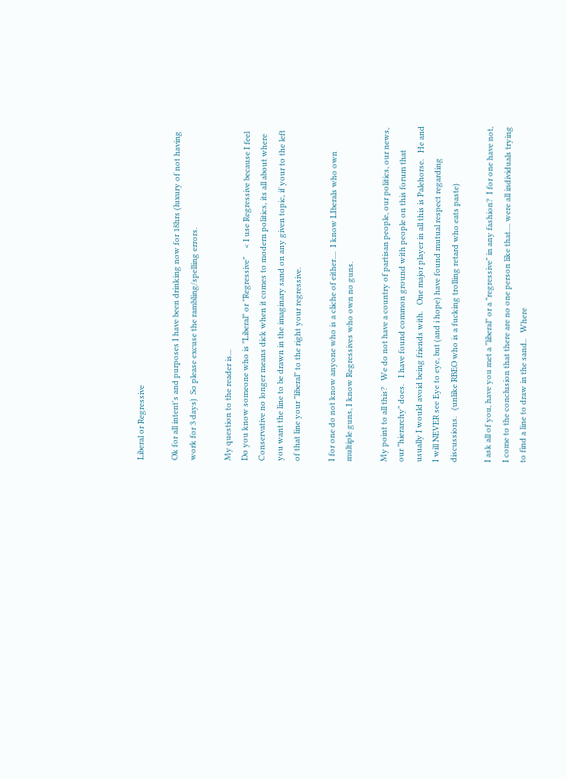Liberal or Regressive

Ok for all intent's and purposes I have been drinking now for 18hrs (luxury of not having work for 3 days)  So please excuse the rambling/spelling errors.

My question to the reader is...
Do you know someone who is "Liberal" or "Regressive"    < I use Regressive because I feel Conservative no longer means dick when it comes to modern politics, its all about where you want the line to be drawn in the imaginary sand on any given topic, if your to the left of that line your "liberal" to the right your regressive.

I for one do not know anyone who is a cliche of either....  I know LIberals who own multiple guns, I know Regressives who own no guns.

My point to all this?   We do not have a country of partisan people, our politics, our news, our "hierarchy" does.   I have found common ground with people on this forum that usually I would avoid being friends with.   One major player in all this is Palehorse.   He and I will NEVER see Eye to eye, but (and i hope) have found mutual respect regarding discussions.   (unlike RBEO who is a fucking trolling retard who eats paste)

I ask all of you, have you met a "liberal" or a "regressive" in any fashion?  I for one have not, I come to the conclusion that there are no one person like that.... were all individuals trying to find a line to draw in the sand..   Where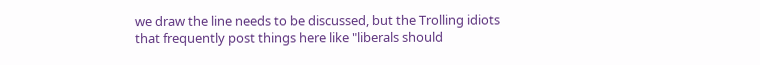we draw the line needs to be discussed, but the Trolling idiots that frequently post things here like "liberals should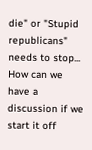die" or "Stupid republicans"  needs to stop...   How can we have a discussion if we start it off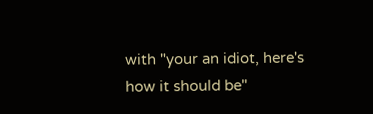with "your an idiot, here's how it should be"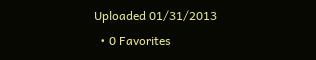Uploaded 01/31/2013
  • 0 Favorites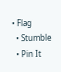• Flag
  • Stumble
  • Pin It